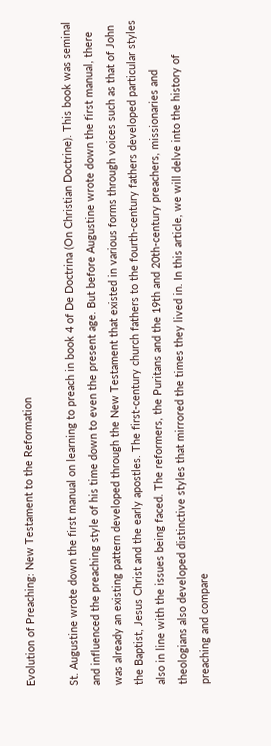Evolution of Preaching: New Testament to the Reformation

St. Augustine wrote down the first manual on learning to preach in book 4 of De Doctrina (On Christian Doctrine). This book was seminal and influenced the preaching style of his time down to even the present age. But before Augustine wrote down the first manual, there was already an existing pattern developed through the New Testament that existed in various forms through voices such as that of John the Baptist, Jesus Christ and the early apostles. The first-century church fathers to the fourth-century fathers developed particular styles also in line with the issues being faced. The reformers, the Puritans and the 19th and 20th-century preachers, missionaries and theologians also developed distinctive styles that mirrored the times they lived in. In this article, we will delve into the history of preaching and compare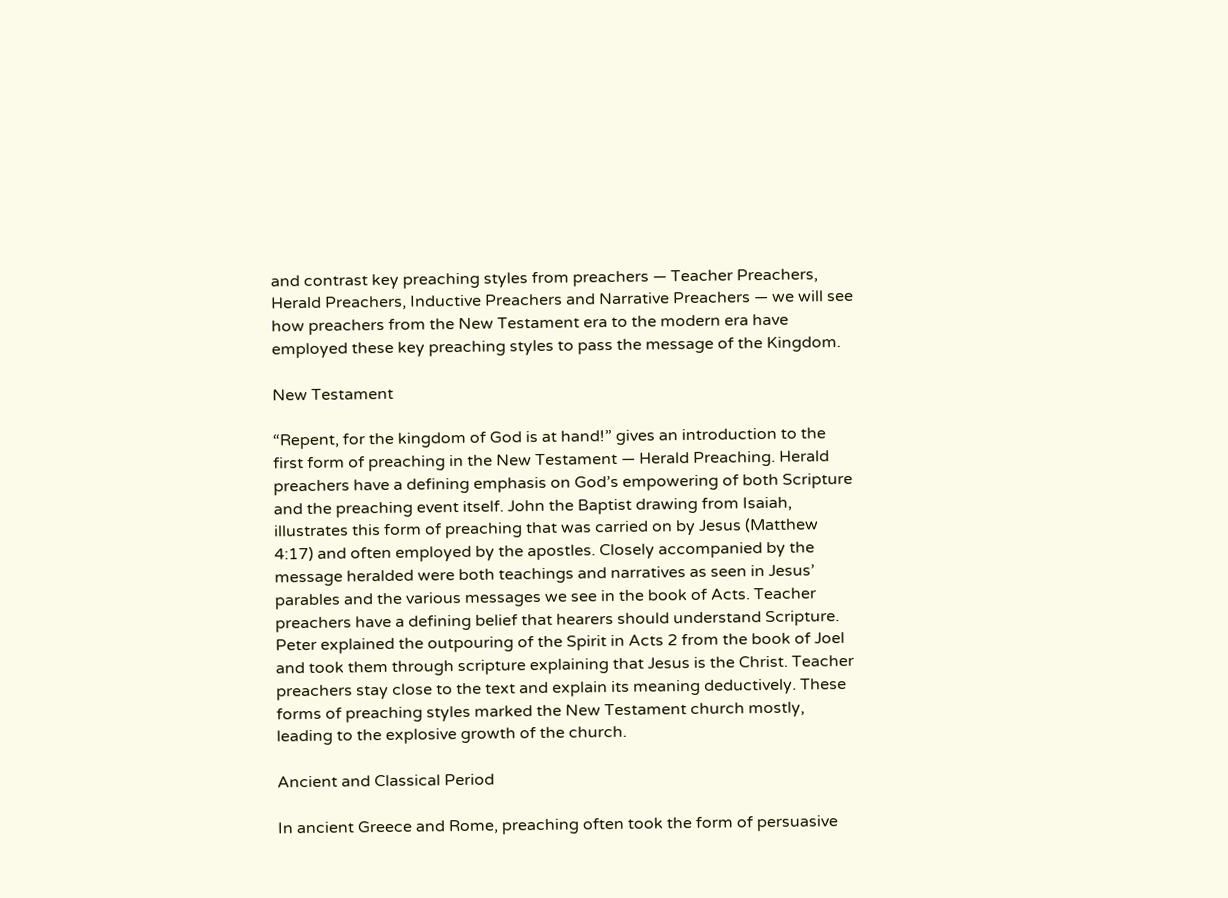and contrast key preaching styles from preachers — Teacher Preachers, Herald Preachers, Inductive Preachers and Narrative Preachers — we will see how preachers from the New Testament era to the modern era have employed these key preaching styles to pass the message of the Kingdom.

New Testament

“Repent, for the kingdom of God is at hand!” gives an introduction to the first form of preaching in the New Testament — Herald Preaching. Herald preachers have a defining emphasis on God’s empowering of both Scripture and the preaching event itself. John the Baptist drawing from Isaiah, illustrates this form of preaching that was carried on by Jesus (Matthew 4:17) and often employed by the apostles. Closely accompanied by the message heralded were both teachings and narratives as seen in Jesus’ parables and the various messages we see in the book of Acts. Teacher preachers have a defining belief that hearers should understand Scripture. Peter explained the outpouring of the Spirit in Acts 2 from the book of Joel and took them through scripture explaining that Jesus is the Christ. Teacher preachers stay close to the text and explain its meaning deductively. These forms of preaching styles marked the New Testament church mostly, leading to the explosive growth of the church.

Ancient and Classical Period

In ancient Greece and Rome, preaching often took the form of persuasive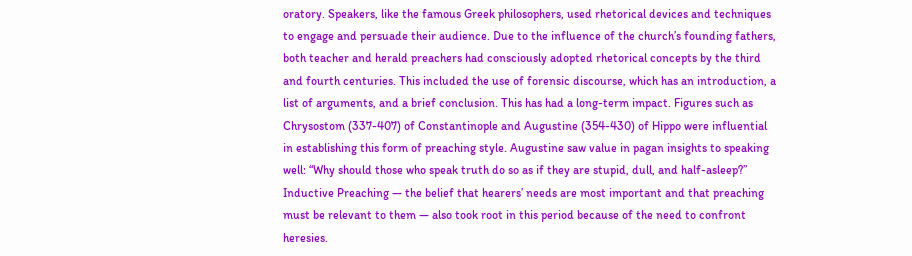oratory. Speakers, like the famous Greek philosophers, used rhetorical devices and techniques to engage and persuade their audience. Due to the influence of the church’s founding fathers, both teacher and herald preachers had consciously adopted rhetorical concepts by the third and fourth centuries. This included the use of forensic discourse, which has an introduction, a list of arguments, and a brief conclusion. This has had a long-term impact. Figures such as Chrysostom (337-407) of Constantinople and Augustine (354-430) of Hippo were influential in establishing this form of preaching style. Augustine saw value in pagan insights to speaking well: “Why should those who speak truth do so as if they are stupid, dull, and half-asleep?”
Inductive Preaching — the belief that hearers’ needs are most important and that preaching must be relevant to them — also took root in this period because of the need to confront heresies.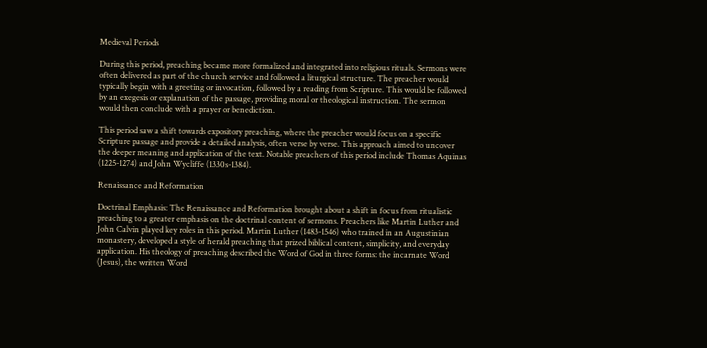Medieval Periods

During this period, preaching became more formalized and integrated into religious rituals. Sermons were often delivered as part of the church service and followed a liturgical structure. The preacher would typically begin with a greeting or invocation, followed by a reading from Scripture. This would be followed by an exegesis or explanation of the passage, providing moral or theological instruction. The sermon would then conclude with a prayer or benediction.

This period saw a shift towards expository preaching, where the preacher would focus on a specific Scripture passage and provide a detailed analysis, often verse by verse. This approach aimed to uncover the deeper meaning and application of the text. Notable preachers of this period include Thomas Aquinas (1225-1274) and John Wycliffe (1330s-1384).

Renaissance and Reformation

Doctrinal Emphasis: The Renaissance and Reformation brought about a shift in focus from ritualistic preaching to a greater emphasis on the doctrinal content of sermons. Preachers like Martin Luther and John Calvin played key roles in this period. Martin Luther (1483-1546) who trained in an Augustinian monastery, developed a style of herald preaching that prized biblical content, simplicity, and everyday application. His theology of preaching described the Word of God in three forms: the incarnate Word (Jesus), the written Word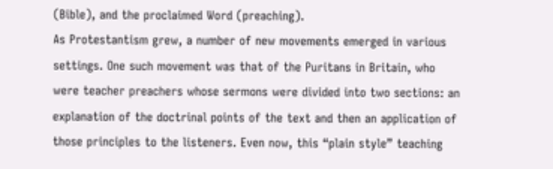(Bible), and the proclaimed Word (preaching).
As Protestantism grew, a number of new movements emerged in various settings. One such movement was that of the Puritans in Britain, who were teacher preachers whose sermons were divided into two sections: an explanation of the doctrinal points of the text and then an application of those principles to the listeners. Even now, this “plain style” teaching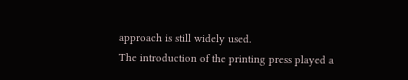approach is still widely used.
The introduction of the printing press played a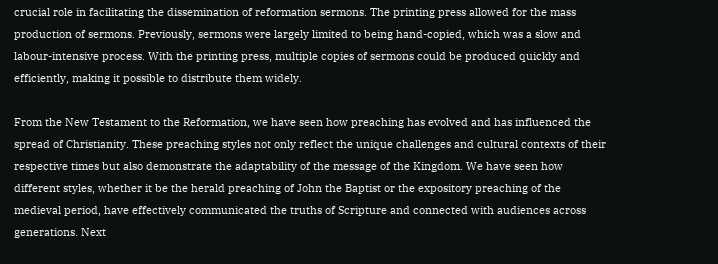crucial role in facilitating the dissemination of reformation sermons. The printing press allowed for the mass production of sermons. Previously, sermons were largely limited to being hand-copied, which was a slow and labour-intensive process. With the printing press, multiple copies of sermons could be produced quickly and efficiently, making it possible to distribute them widely.

From the New Testament to the Reformation, we have seen how preaching has evolved and has influenced the spread of Christianity. These preaching styles not only reflect the unique challenges and cultural contexts of their respective times but also demonstrate the adaptability of the message of the Kingdom. We have seen how different styles, whether it be the herald preaching of John the Baptist or the expository preaching of the medieval period, have effectively communicated the truths of Scripture and connected with audiences across generations. Next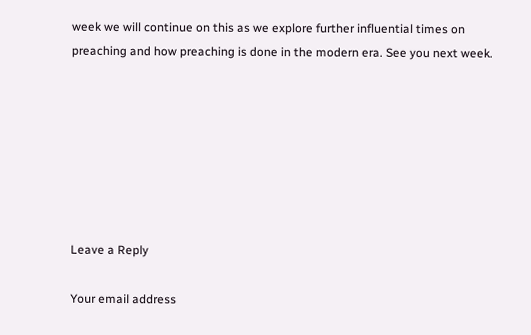week we will continue on this as we explore further influential times on preaching and how preaching is done in the modern era. See you next week.







Leave a Reply

Your email address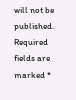will not be published. Required fields are marked *